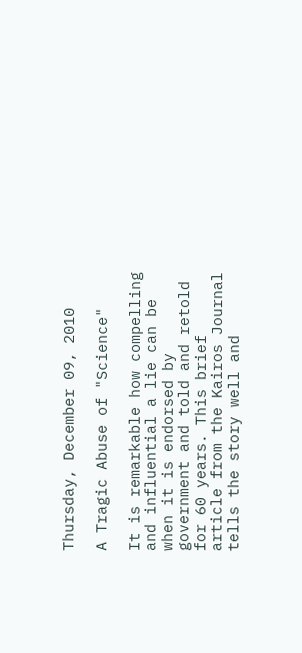Thursday, December 09, 2010

A Tragic Abuse of "Science"

It is remarkable how compelling and influential a lie can be when it is endorsed by government and told and retold for 60 years. This brief article from the Kairos Journal tells the story well and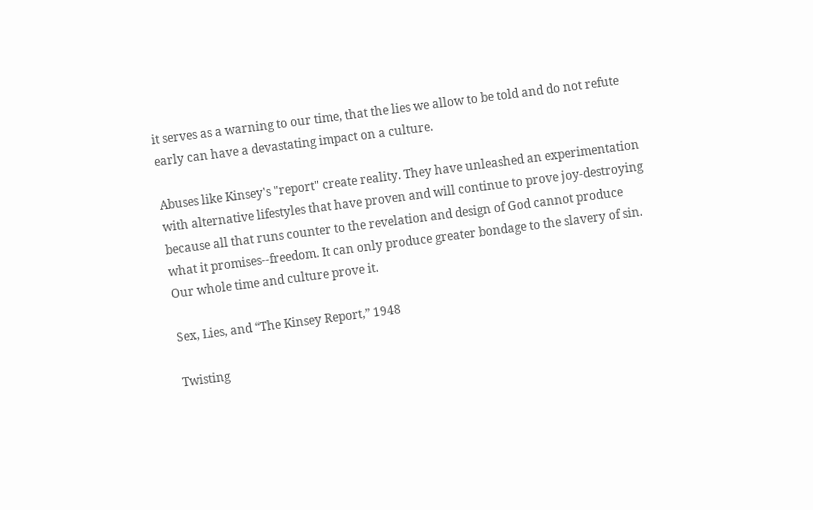it serves as a warning to our time, that the lies we allow to be told and do not refute early can have a devastating impact on a culture.

Abuses like Kinsey's "report" create reality. They have unleashed an experimentation with alternative lifestyles that have proven and will continue to prove joy-destroying because all that runs counter to the revelation and design of God cannot produce what it promises--freedom. It can only produce greater bondage to the slavery of sin. Our whole time and culture prove it.

Sex, Lies, and “The Kinsey Report,” 1948

Twisting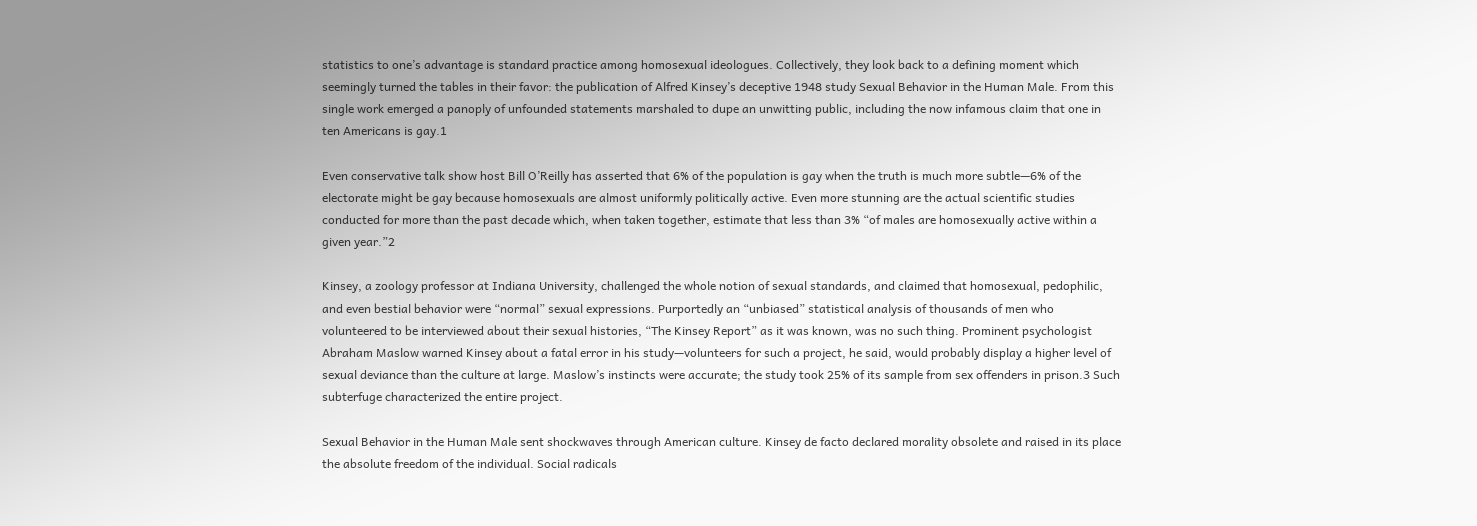statistics to one’s advantage is standard practice among homosexual ideologues. Collectively, they look back to a defining moment which seemingly turned the tables in their favor: the publication of Alfred Kinsey’s deceptive 1948 study Sexual Behavior in the Human Male. From this single work emerged a panoply of unfounded statements marshaled to dupe an unwitting public, including the now infamous claim that one in ten Americans is gay.1

Even conservative talk show host Bill O’Reilly has asserted that 6% of the population is gay when the truth is much more subtle—6% of the electorate might be gay because homosexuals are almost uniformly politically active. Even more stunning are the actual scientific studies conducted for more than the past decade which, when taken together, estimate that less than 3% “of males are homosexually active within a given year.”2

Kinsey, a zoology professor at Indiana University, challenged the whole notion of sexual standards, and claimed that homosexual, pedophilic, and even bestial behavior were “normal” sexual expressions. Purportedly an “unbiased” statistical analysis of thousands of men who volunteered to be interviewed about their sexual histories, “The Kinsey Report” as it was known, was no such thing. Prominent psychologist Abraham Maslow warned Kinsey about a fatal error in his study—volunteers for such a project, he said, would probably display a higher level of sexual deviance than the culture at large. Maslow’s instincts were accurate; the study took 25% of its sample from sex offenders in prison.3 Such subterfuge characterized the entire project.

Sexual Behavior in the Human Male sent shockwaves through American culture. Kinsey de facto declared morality obsolete and raised in its place the absolute freedom of the individual. Social radicals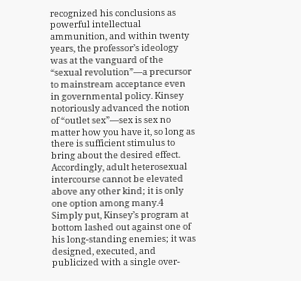recognized his conclusions as powerful intellectual ammunition, and within twenty years, the professor’s ideology was at the vanguard of the “sexual revolution”—a precursor to mainstream acceptance even in governmental policy. Kinsey notoriously advanced the notion of “outlet sex”—sex is sex no matter how you have it, so long as there is sufficient stimulus to bring about the desired effect. Accordingly, adult heterosexual intercourse cannot be elevated above any other kind; it is only one option among many.4 Simply put, Kinsey’s program at bottom lashed out against one of his long-standing enemies; it was designed, executed, and publicized with a single over-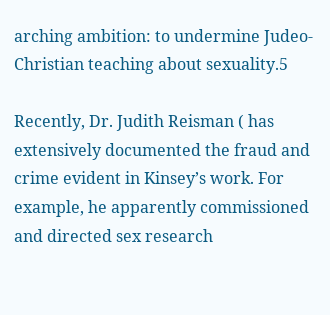arching ambition: to undermine Judeo-Christian teaching about sexuality.5

Recently, Dr. Judith Reisman ( has extensively documented the fraud and crime evident in Kinsey’s work. For example, he apparently commissioned and directed sex research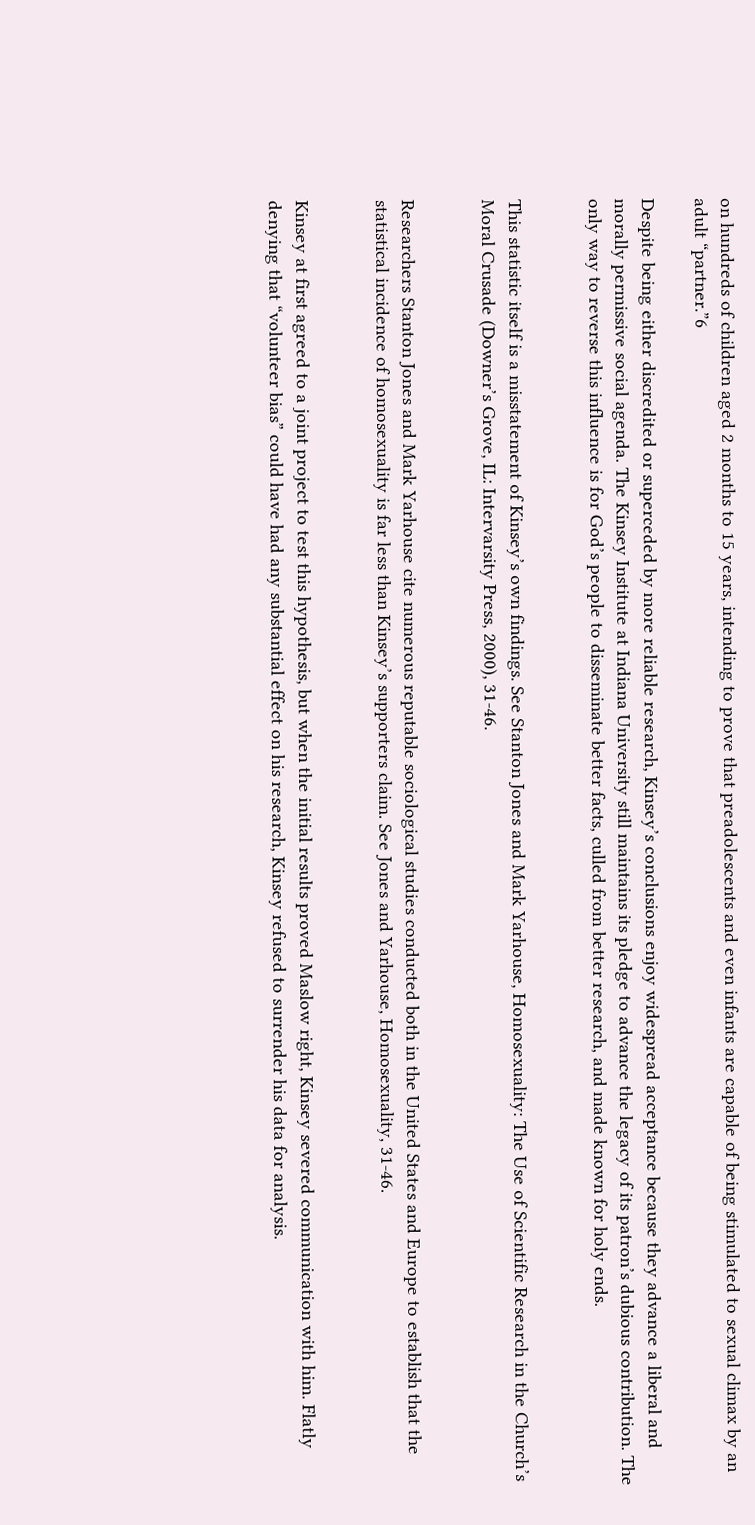on hundreds of children aged 2 months to 15 years, intending to prove that preadolescents and even infants are capable of being stimulated to sexual climax by an adult “partner.”6

Despite being either discredited or superceded by more reliable research, Kinsey’s conclusions enjoy widespread acceptance because they advance a liberal and morally permissive social agenda. The Kinsey Institute at Indiana University still maintains its pledge to advance the legacy of its patron’s dubious contribution. The only way to reverse this influence is for God’s people to disseminate better facts, culled from better research, and made known for holy ends.


This statistic itself is a misstatement of Kinsey’s own findings. See Stanton Jones and Mark Yarhouse, Homosexuality: The Use of Scientific Research in the Church’s Moral Crusade (Downer’s Grove, IL: Intervarsity Press, 2000), 31-46.


Researchers Stanton Jones and Mark Yarhouse cite numerous reputable sociological studies conducted both in the United States and Europe to establish that the statistical incidence of homosexuality is far less than Kinsey’s supporters claim. See Jones and Yarhouse, Homosexuality, 31-46.


Kinsey at first agreed to a joint project to test this hypothesis, but when the initial results proved Maslow right, Kinsey severed communication with him. Flatly denying that “volunteer bias” could have had any substantial effect on his research, Kinsey refused to surrender his data for analysis.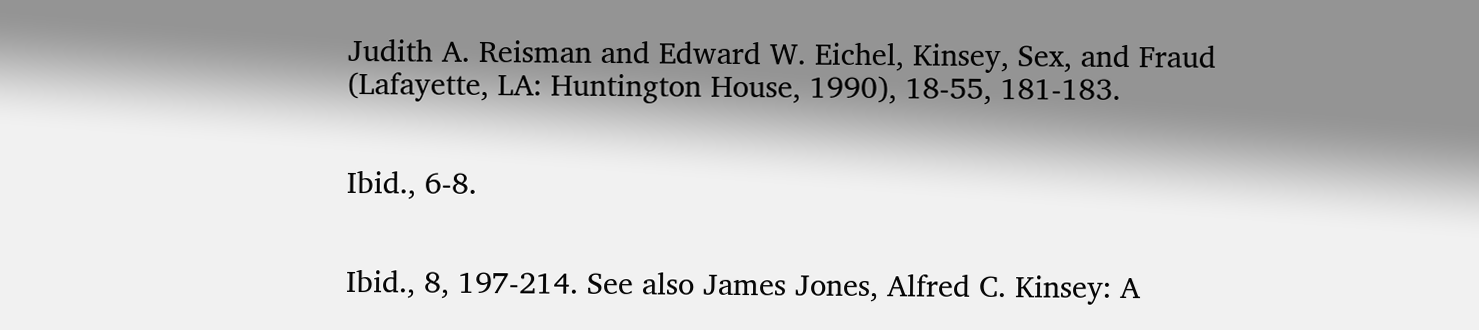Judith A. Reisman and Edward W. Eichel, Kinsey, Sex, and Fraud (Lafayette, LA: Huntington House, 1990), 18-55, 181-183.


Ibid., 6-8.


Ibid., 8, 197-214. See also James Jones, Alfred C. Kinsey: A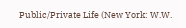Public/Private Life (New York: W.W.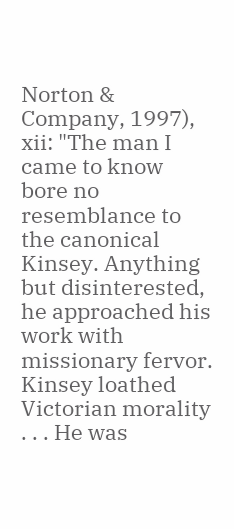Norton & Company, 1997), xii: "The man I came to know bore no resemblance to the canonical Kinsey. Anything but disinterested, he approached his work with missionary fervor. Kinsey loathed Victorian morality . . . He was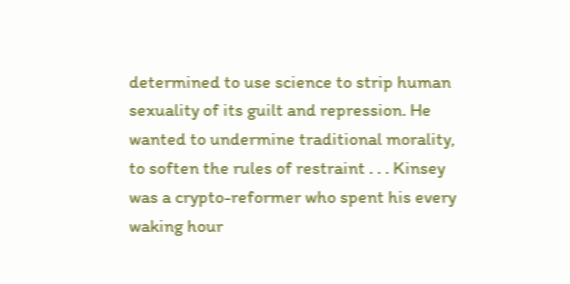determined to use science to strip human sexuality of its guilt and repression. He wanted to undermine traditional morality, to soften the rules of restraint . . . Kinsey was a crypto-reformer who spent his every waking hour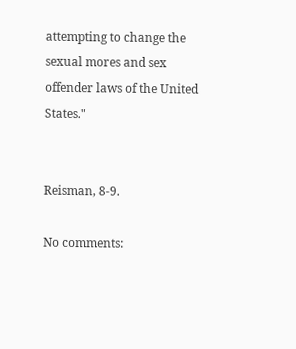attempting to change the sexual mores and sex offender laws of the United States."


Reisman, 8-9.

No comments: